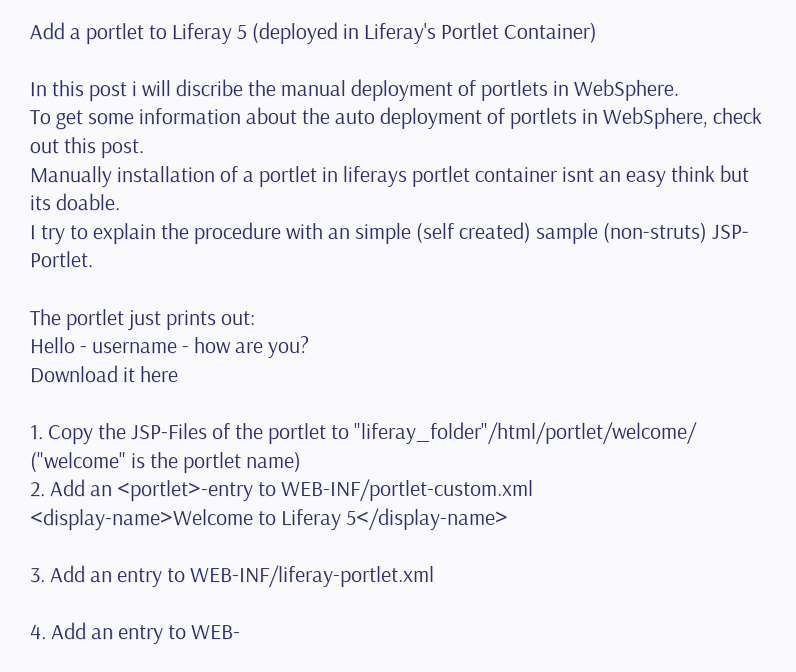Add a portlet to Liferay 5 (deployed in Liferay's Portlet Container)

In this post i will discribe the manual deployment of portlets in WebSphere.
To get some information about the auto deployment of portlets in WebSphere, check out this post.
Manually installation of a portlet in liferays portlet container isnt an easy think but its doable.
I try to explain the procedure with an simple (self created) sample (non-struts) JSP-Portlet.

The portlet just prints out:
Hello - username - how are you?
Download it here

1. Copy the JSP-Files of the portlet to "liferay_folder"/html/portlet/welcome/
("welcome" is the portlet name)
2. Add an <portlet>-entry to WEB-INF/portlet-custom.xml
<display-name>Welcome to Liferay 5</display-name>

3. Add an entry to WEB-INF/liferay-portlet.xml

4. Add an entry to WEB-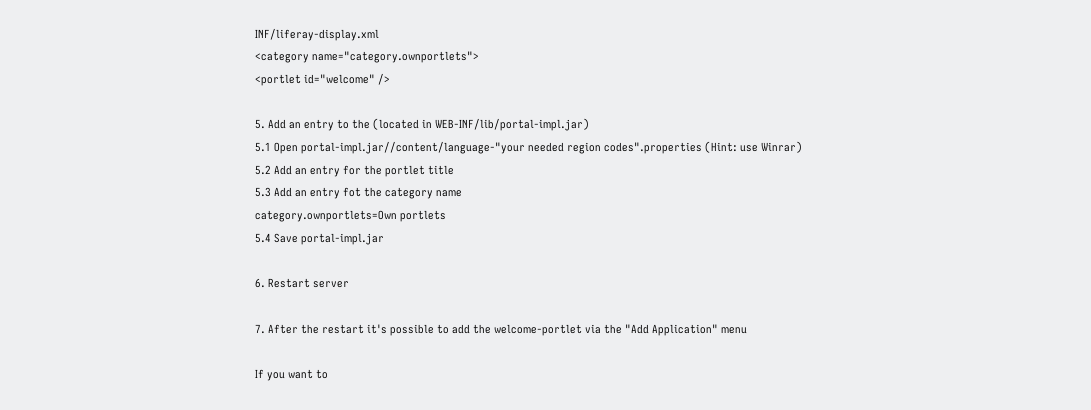INF/liferay-display.xml
<category name="category.ownportlets">
<portlet id="welcome" />

5. Add an entry to the (located in WEB-INF/lib/portal-impl.jar)
5.1 Open portal-impl.jar//content/language-"your needed region codes".properties (Hint: use Winrar)
5.2 Add an entry for the portlet title
5.3 Add an entry fot the category name
category.ownportlets=Own portlets
5.4 Save portal-impl.jar

6. Restart server

7. After the restart it's possible to add the welcome-portlet via the "Add Application" menu

If you want to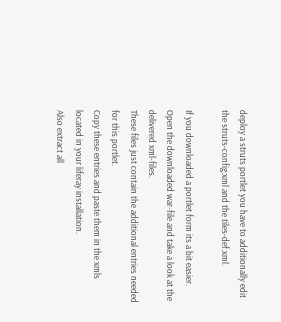deploy a struts portlet you have to additionally edit the struts-config.xml and the tiles-def.xml.

If you downloaded a portlet form its a bit easier.
Open the downloaded war-file and take a look at the delivered xml-files.
These files just contain the additional entries needed for this portlet.
Copy these entries and paste them in the xmls located in your liferay installation.
Also extract all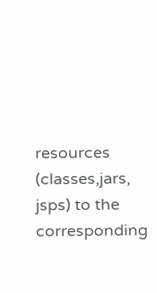resources (classes,jars, jsps) to the corresponding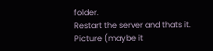folder.
Restart the server and thats it.
Picture (maybe it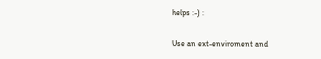helps :-) :

Use an ext-enviroment and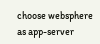choose websphere as app-server